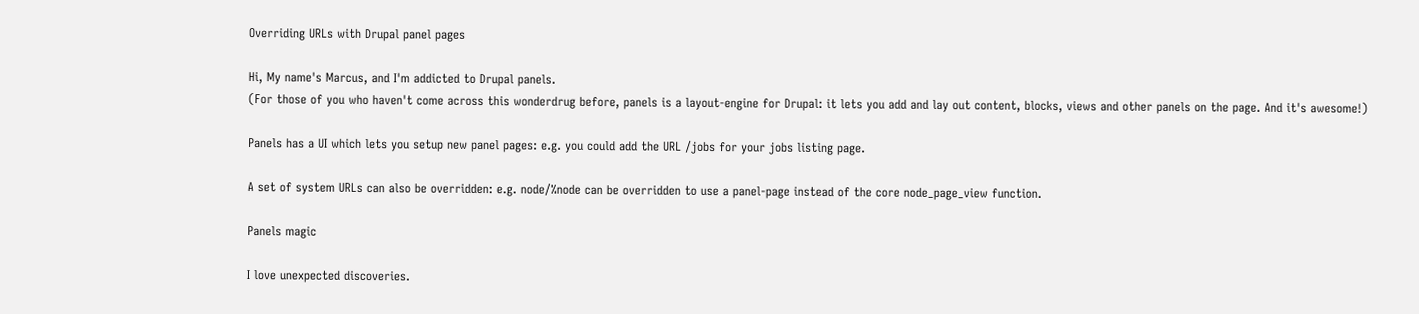Overriding URLs with Drupal panel pages

Hi, My name's Marcus, and I'm addicted to Drupal panels.
(For those of you who haven't come across this wonderdrug before, panels is a layout-engine for Drupal: it lets you add and lay out content, blocks, views and other panels on the page. And it's awesome!)

Panels has a UI which lets you setup new panel pages: e.g. you could add the URL /jobs for your jobs listing page.

A set of system URLs can also be overridden: e.g. node/%node can be overridden to use a panel-page instead of the core node_page_view function.

Panels magic

I love unexpected discoveries.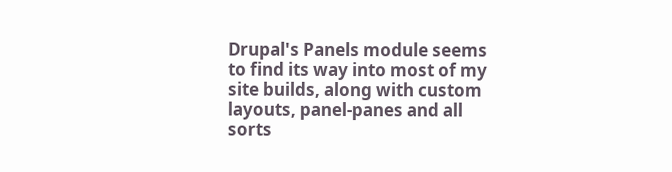Drupal's Panels module seems to find its way into most of my site builds, along with custom layouts, panel-panes and all sorts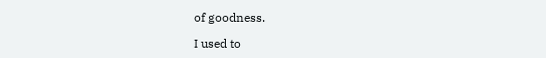of goodness.

I used to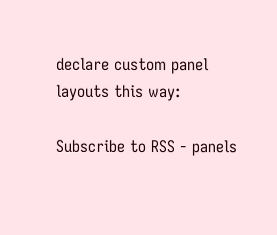declare custom panel layouts this way:

Subscribe to RSS - panels